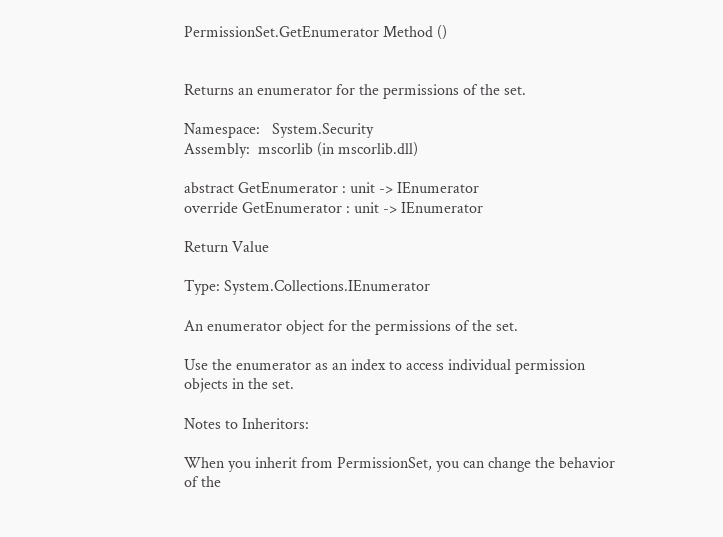PermissionSet.GetEnumerator Method ()


Returns an enumerator for the permissions of the set.

Namespace:   System.Security
Assembly:  mscorlib (in mscorlib.dll)

abstract GetEnumerator : unit -> IEnumerator
override GetEnumerator : unit -> IEnumerator

Return Value

Type: System.Collections.IEnumerator

An enumerator object for the permissions of the set.

Use the enumerator as an index to access individual permission objects in the set.

Notes to Inheritors:

When you inherit from PermissionSet, you can change the behavior of the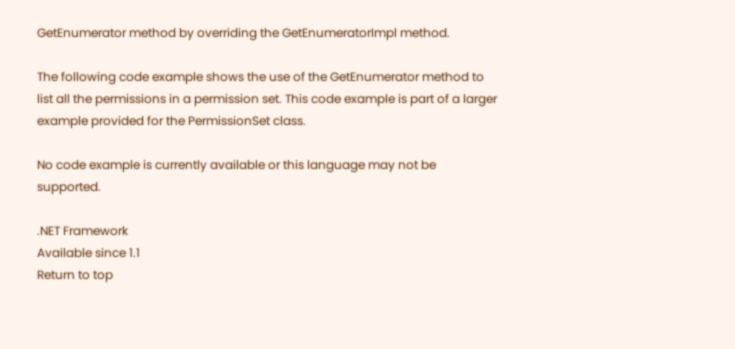GetEnumerator method by overriding the GetEnumeratorImpl method.

The following code example shows the use of the GetEnumerator method to list all the permissions in a permission set. This code example is part of a larger example provided for the PermissionSet class.

No code example is currently available or this language may not be supported.

.NET Framework
Available since 1.1
Return to top